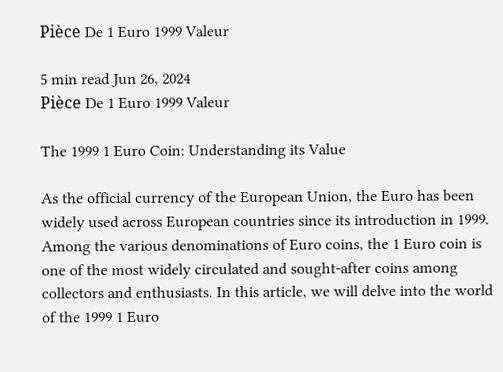Pièce De 1 Euro 1999 Valeur

5 min read Jun 26, 2024
Pièce De 1 Euro 1999 Valeur

The 1999 1 Euro Coin: Understanding its Value

As the official currency of the European Union, the Euro has been widely used across European countries since its introduction in 1999. Among the various denominations of Euro coins, the 1 Euro coin is one of the most widely circulated and sought-after coins among collectors and enthusiasts. In this article, we will delve into the world of the 1999 1 Euro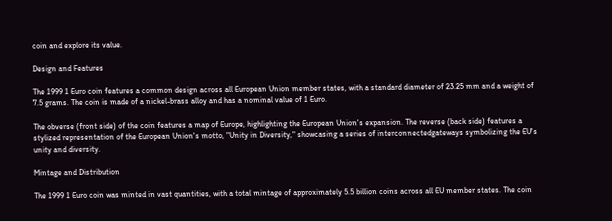coin and explore its value.

Design and Features

The 1999 1 Euro coin features a common design across all European Union member states, with a standard diameter of 23.25 mm and a weight of 7.5 grams. The coin is made of a nickel-brass alloy and has a nominal value of 1 Euro.

The obverse (front side) of the coin features a map of Europe, highlighting the European Union's expansion. The reverse (back side) features a stylized representation of the European Union's motto, "Unity in Diversity," showcasing a series of interconnectedgateways symbolizing the EU's unity and diversity.

Mintage and Distribution

The 1999 1 Euro coin was minted in vast quantities, with a total mintage of approximately 5.5 billion coins across all EU member states. The coin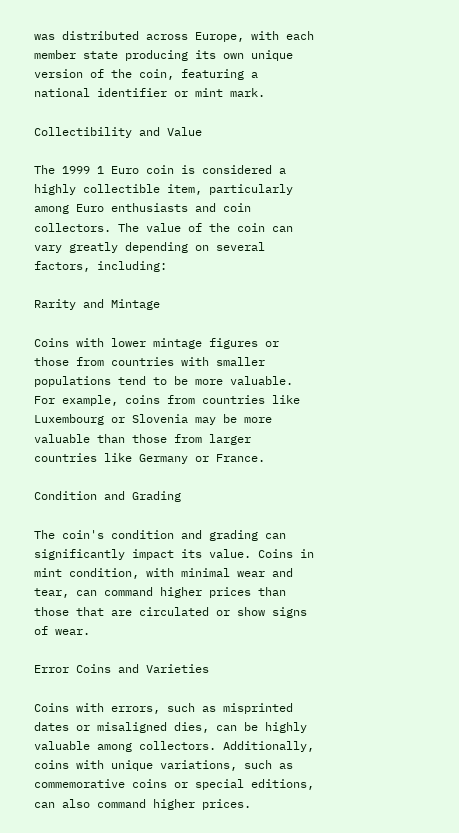was distributed across Europe, with each member state producing its own unique version of the coin, featuring a national identifier or mint mark.

Collectibility and Value

The 1999 1 Euro coin is considered a highly collectible item, particularly among Euro enthusiasts and coin collectors. The value of the coin can vary greatly depending on several factors, including:

Rarity and Mintage

Coins with lower mintage figures or those from countries with smaller populations tend to be more valuable. For example, coins from countries like Luxembourg or Slovenia may be more valuable than those from larger countries like Germany or France.

Condition and Grading

The coin's condition and grading can significantly impact its value. Coins in mint condition, with minimal wear and tear, can command higher prices than those that are circulated or show signs of wear.

Error Coins and Varieties

Coins with errors, such as misprinted dates or misaligned dies, can be highly valuable among collectors. Additionally, coins with unique variations, such as commemorative coins or special editions, can also command higher prices.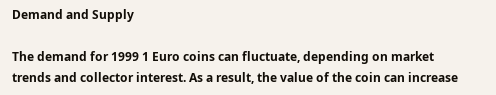Demand and Supply

The demand for 1999 1 Euro coins can fluctuate, depending on market trends and collector interest. As a result, the value of the coin can increase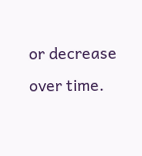or decrease over time.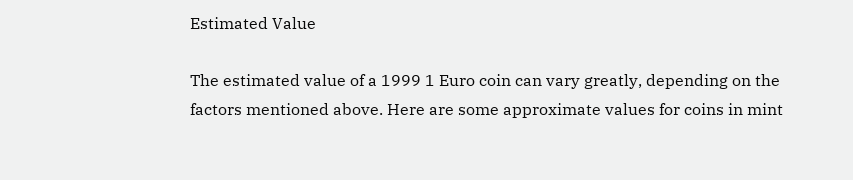Estimated Value

The estimated value of a 1999 1 Euro coin can vary greatly, depending on the factors mentioned above. Here are some approximate values for coins in mint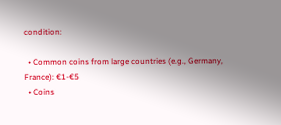condition:

  • Common coins from large countries (e.g., Germany, France): €1-€5
  • Coins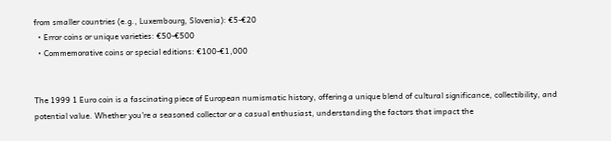from smaller countries (e.g., Luxembourg, Slovenia): €5-€20
  • Error coins or unique varieties: €50-€500
  • Commemorative coins or special editions: €100-€1,000


The 1999 1 Euro coin is a fascinating piece of European numismatic history, offering a unique blend of cultural significance, collectibility, and potential value. Whether you're a seasoned collector or a casual enthusiast, understanding the factors that impact the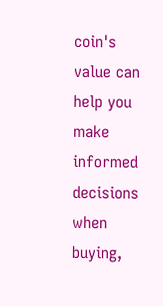coin's value can help you make informed decisions when buying,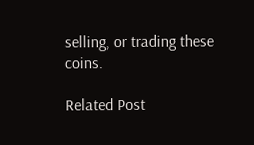selling, or trading these coins.

Related Post